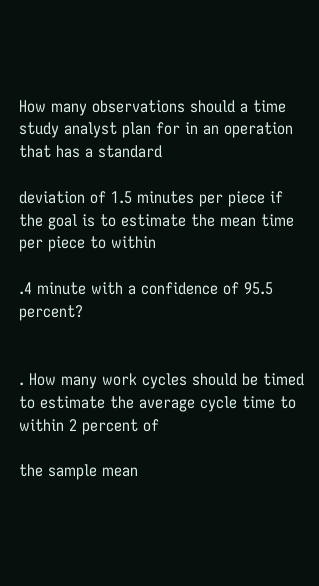How many observations should a time study analyst plan for in an operation that has a standard

deviation of 1.5 minutes per piece if the goal is to estimate the mean time per piece to within

.4 minute with a confidence of 95.5 percent?


. How many work cycles should be timed to estimate the average cycle time to within 2 percent of

the sample mean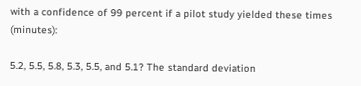with a confidence of 99 percent if a pilot study yielded these times (minutes):

5.2, 5.5, 5.8, 5.3, 5.5, and 5.1? The standard deviation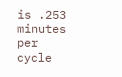is .253 minutes per cycle